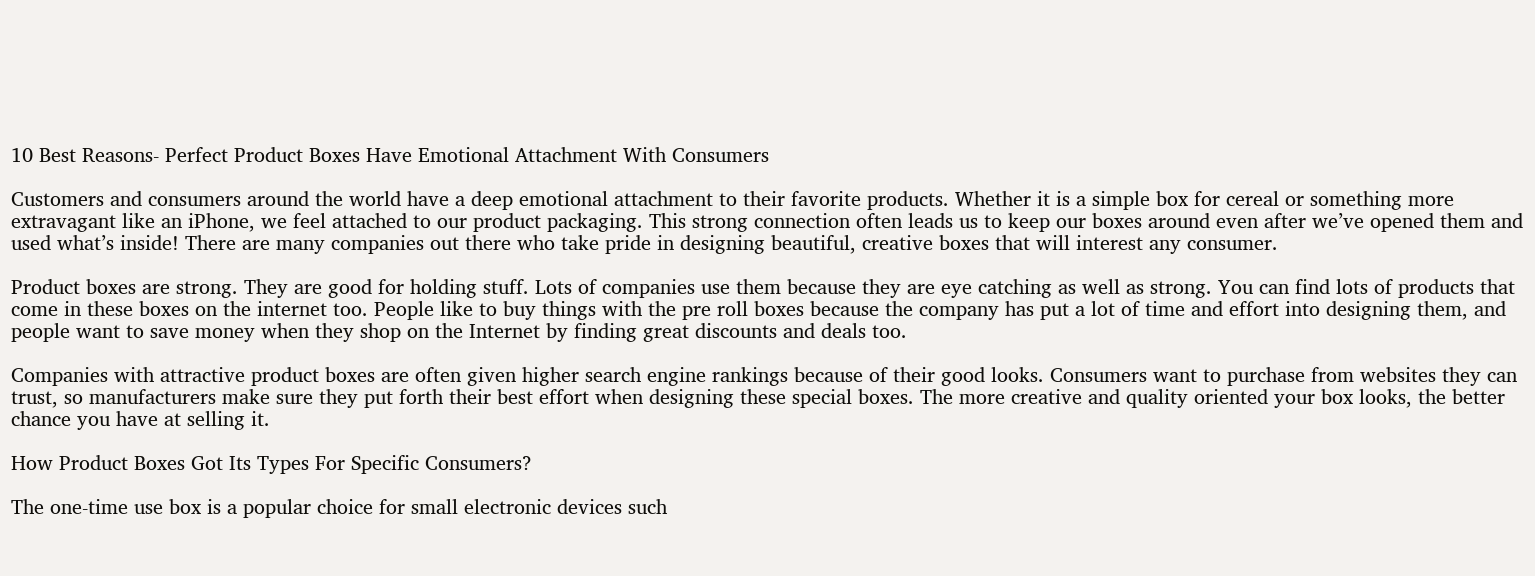10 Best Reasons- Perfect Product Boxes Have Emotional Attachment With Consumers

Customers and consumers around the world have a deep emotional attachment to their favorite products. Whether it is a simple box for cereal or something more extravagant like an iPhone, we feel attached to our product packaging. This strong connection often leads us to keep our boxes around even after we’ve opened them and used what’s inside! There are many companies out there who take pride in designing beautiful, creative boxes that will interest any consumer.

Product boxes are strong. They are good for holding stuff. Lots of companies use them because they are eye catching as well as strong. You can find lots of products that come in these boxes on the internet too. People like to buy things with the pre roll boxes because the company has put a lot of time and effort into designing them, and people want to save money when they shop on the Internet by finding great discounts and deals too.

Companies with attractive product boxes are often given higher search engine rankings because of their good looks. Consumers want to purchase from websites they can trust, so manufacturers make sure they put forth their best effort when designing these special boxes. The more creative and quality oriented your box looks, the better chance you have at selling it.

How Product Boxes Got Its Types For Specific Consumers?

The one-time use box is a popular choice for small electronic devices such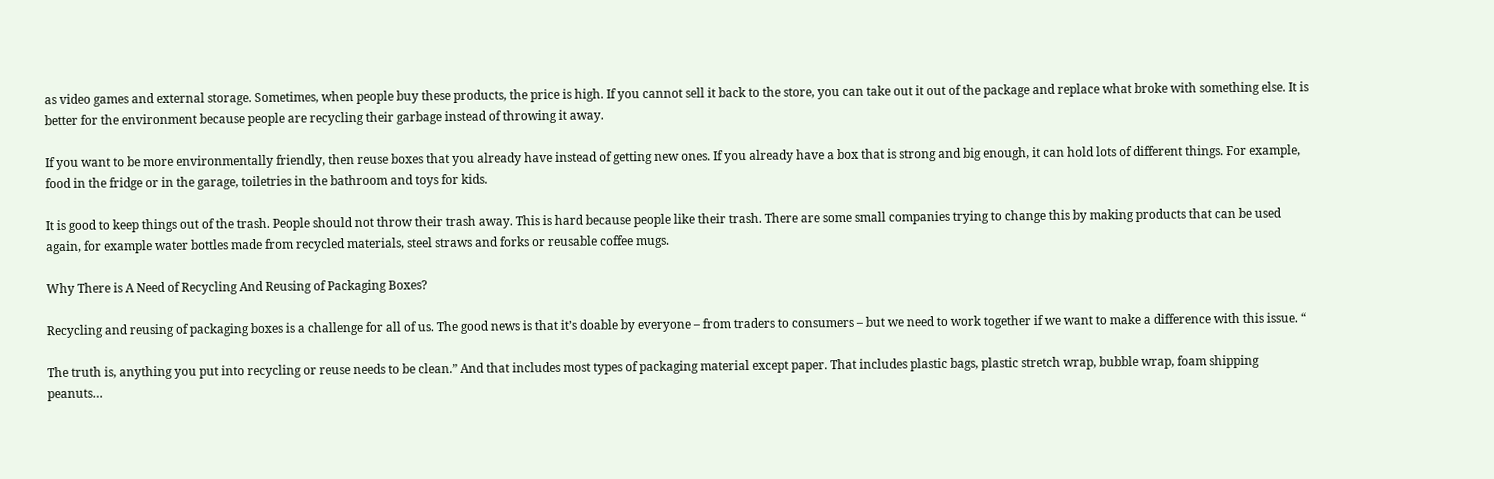as video games and external storage. Sometimes, when people buy these products, the price is high. If you cannot sell it back to the store, you can take out it out of the package and replace what broke with something else. It is better for the environment because people are recycling their garbage instead of throwing it away.

If you want to be more environmentally friendly, then reuse boxes that you already have instead of getting new ones. If you already have a box that is strong and big enough, it can hold lots of different things. For example, food in the fridge or in the garage, toiletries in the bathroom and toys for kids.

It is good to keep things out of the trash. People should not throw their trash away. This is hard because people like their trash. There are some small companies trying to change this by making products that can be used again, for example water bottles made from recycled materials, steel straws and forks or reusable coffee mugs.

Why There is A Need of Recycling And Reusing of Packaging Boxes?

Recycling and reusing of packaging boxes is a challenge for all of us. The good news is that it’s doable by everyone – from traders to consumers – but we need to work together if we want to make a difference with this issue. “

The truth is, anything you put into recycling or reuse needs to be clean.” And that includes most types of packaging material except paper. That includes plastic bags, plastic stretch wrap, bubble wrap, foam shipping peanuts…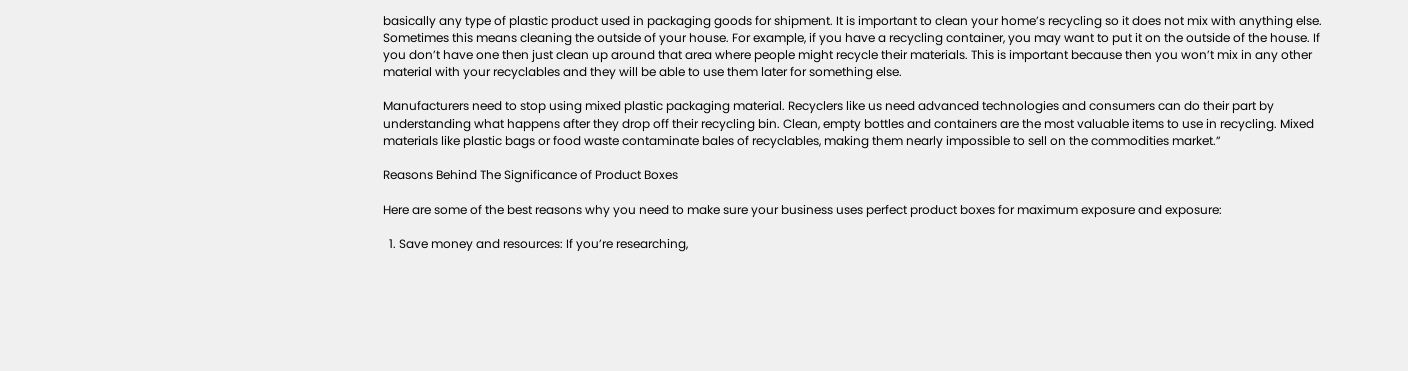basically any type of plastic product used in packaging goods for shipment. It is important to clean your home’s recycling so it does not mix with anything else. Sometimes this means cleaning the outside of your house. For example, if you have a recycling container, you may want to put it on the outside of the house. If you don’t have one then just clean up around that area where people might recycle their materials. This is important because then you won’t mix in any other material with your recyclables and they will be able to use them later for something else.

Manufacturers need to stop using mixed plastic packaging material. Recyclers like us need advanced technologies and consumers can do their part by understanding what happens after they drop off their recycling bin. Clean, empty bottles and containers are the most valuable items to use in recycling. Mixed materials like plastic bags or food waste contaminate bales of recyclables, making them nearly impossible to sell on the commodities market.”

Reasons Behind The Significance of Product Boxes

Here are some of the best reasons why you need to make sure your business uses perfect product boxes for maximum exposure and exposure:

  1. Save money and resources: If you’re researching,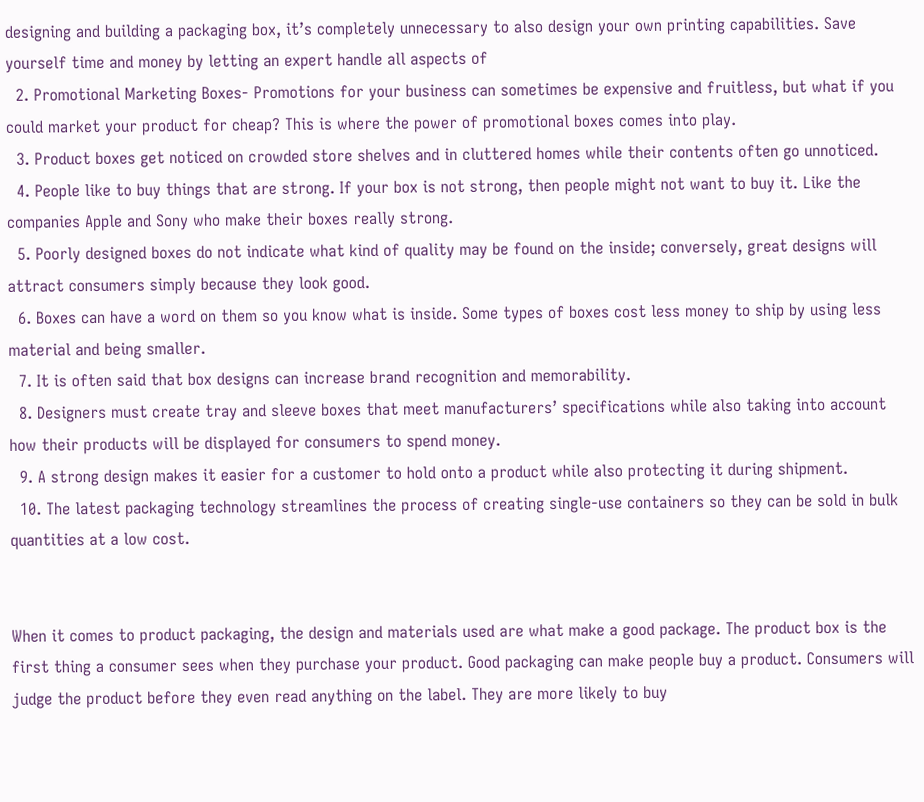designing and building a packaging box, it’s completely unnecessary to also design your own printing capabilities. Save yourself time and money by letting an expert handle all aspects of
  2. Promotional Marketing Boxes- Promotions for your business can sometimes be expensive and fruitless, but what if you could market your product for cheap? This is where the power of promotional boxes comes into play.
  3. Product boxes get noticed on crowded store shelves and in cluttered homes while their contents often go unnoticed.
  4. People like to buy things that are strong. If your box is not strong, then people might not want to buy it. Like the companies Apple and Sony who make their boxes really strong.
  5. Poorly designed boxes do not indicate what kind of quality may be found on the inside; conversely, great designs will attract consumers simply because they look good.
  6. Boxes can have a word on them so you know what is inside. Some types of boxes cost less money to ship by using less material and being smaller.
  7. It is often said that box designs can increase brand recognition and memorability.
  8. Designers must create tray and sleeve boxes that meet manufacturers’ specifications while also taking into account how their products will be displayed for consumers to spend money.
  9. A strong design makes it easier for a customer to hold onto a product while also protecting it during shipment.
  10. The latest packaging technology streamlines the process of creating single-use containers so they can be sold in bulk quantities at a low cost.


When it comes to product packaging, the design and materials used are what make a good package. The product box is the first thing a consumer sees when they purchase your product. Good packaging can make people buy a product. Consumers will judge the product before they even read anything on the label. They are more likely to buy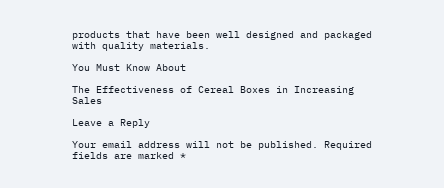products that have been well designed and packaged with quality materials.

You Must Know About

The Effectiveness of Cereal Boxes in Increasing Sales

Leave a Reply

Your email address will not be published. Required fields are marked *